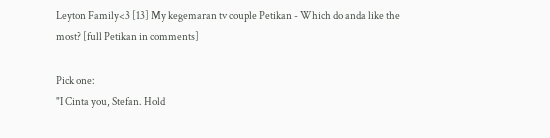Leyton Family<3 [13] My kegemaran tv couple Petikan - Which do anda like the most? [full Petikan in comments]

Pick one:
"I Cinta you, Stefan. Hold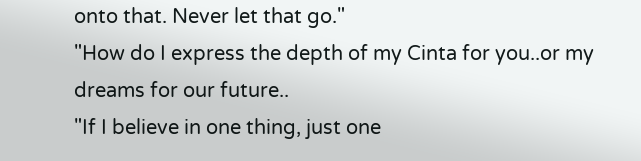onto that. Never let that go."
"How do I express the depth of my Cinta for you..or my dreams for our future..
"If I believe in one thing, just one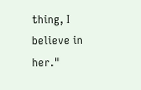thing, I believe in her."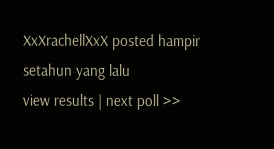XxXrachellXxX posted hampir setahun yang lalu
view results | next poll >>